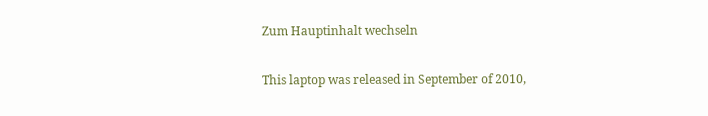Zum Hauptinhalt wechseln

This laptop was released in September of 2010,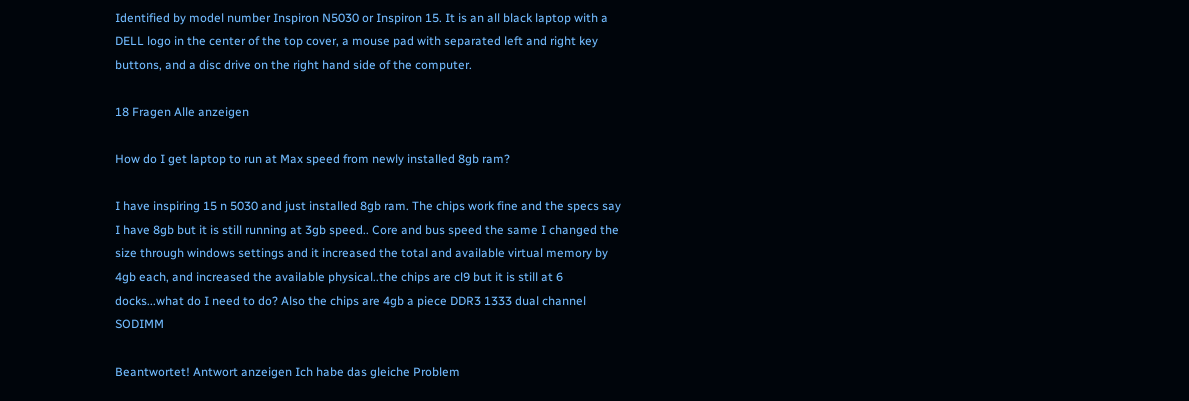Identified by model number Inspiron N5030 or Inspiron 15. It is an all black laptop with a DELL logo in the center of the top cover, a mouse pad with separated left and right key buttons, and a disc drive on the right hand side of the computer.

18 Fragen Alle anzeigen

How do I get laptop to run at Max speed from newly installed 8gb ram?

I have inspiring 15 n 5030 and just installed 8gb ram. The chips work fine and the specs say I have 8gb but it is still running at 3gb speed.. Core and bus speed the same I changed the size through windows settings and it increased the total and available virtual memory by 4gb each, and increased the available physical..the chips are cl9 but it is still at 6 docks...what do I need to do? Also the chips are 4gb a piece DDR3 1333 dual channel SODIMM

Beantwortet! Antwort anzeigen Ich habe das gleiche Problem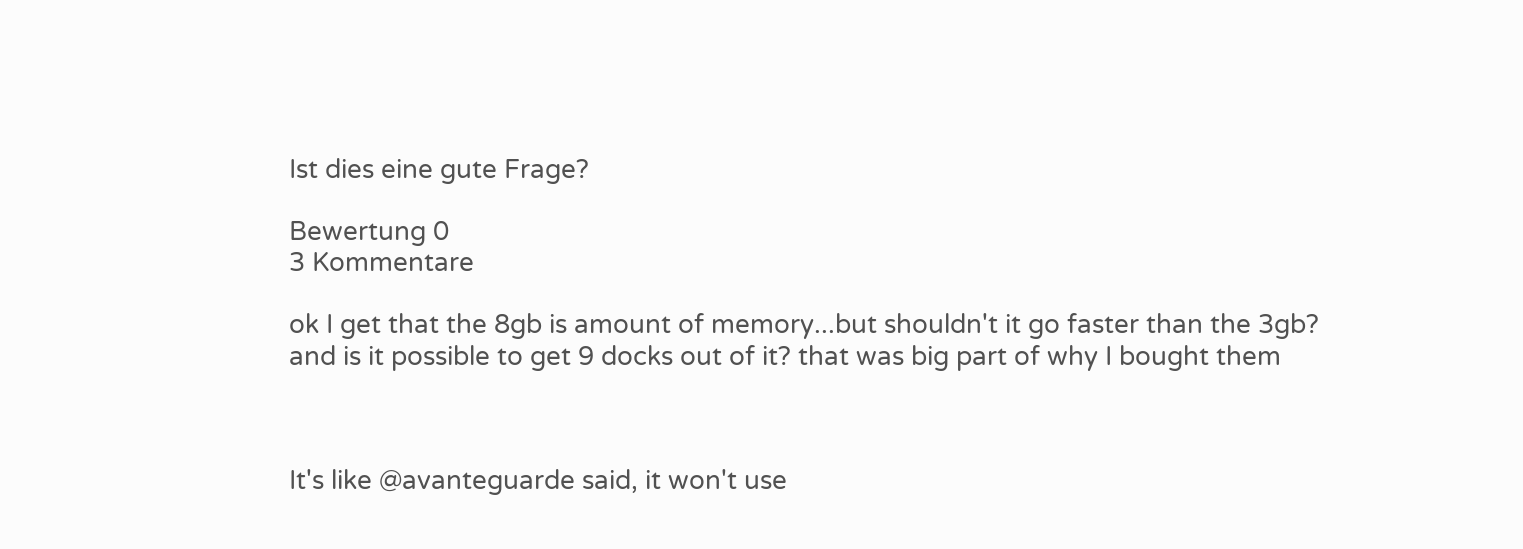Ist dies eine gute Frage?

Bewertung 0
3 Kommentare

ok I get that the 8gb is amount of memory...but shouldn't it go faster than the 3gb? and is it possible to get 9 docks out of it? that was big part of why I bought them



It's like @avanteguarde said, it won't use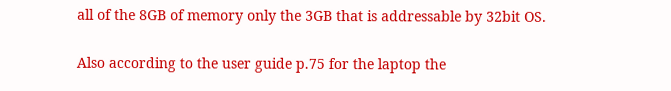all of the 8GB of memory only the 3GB that is addressable by 32bit OS.

Also according to the user guide p.75 for the laptop the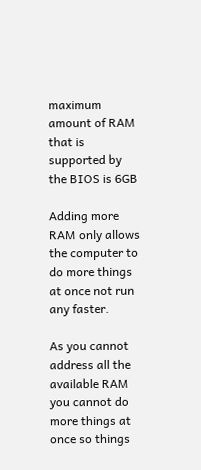maximum amount of RAM that is supported by the BIOS is 6GB

Adding more RAM only allows the computer to do more things at once not run any faster.

As you cannot address all the available RAM you cannot do more things at once so things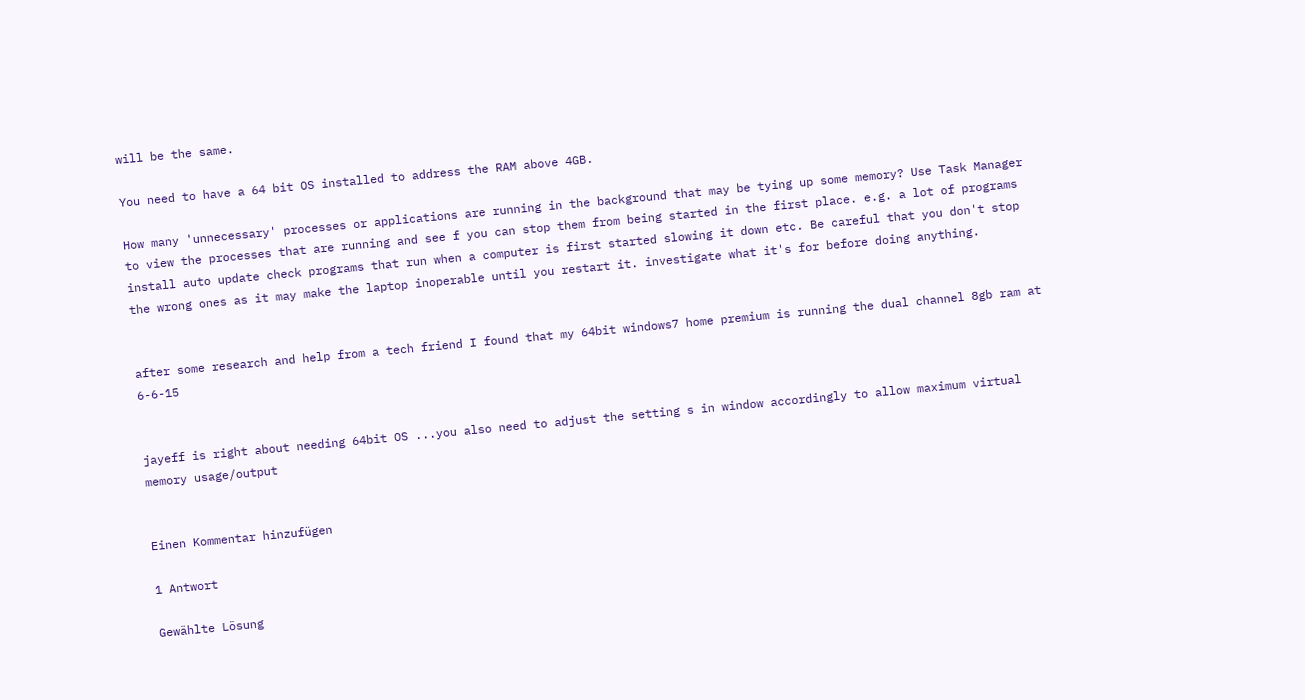will be the same.

You need to have a 64 bit OS installed to address the RAM above 4GB.

How many 'unnecessary' processes or applications are running in the background that may be tying up some memory? Use Task Manager to view the processes that are running and see f you can stop them from being started in the first place. e.g. a lot of programs install auto update check programs that run when a computer is first started slowing it down etc. Be careful that you don't stop the wrong ones as it may make the laptop inoperable until you restart it. investigate what it's for before doing anything.


after some research and help from a tech friend I found that my 64bit windows7 home premium is running the dual channel 8gb ram at 6-6-15


jayeff is right about needing 64bit OS ...you also need to adjust the setting s in window accordingly to allow maximum virtual memory usage/output


Einen Kommentar hinzufügen

1 Antwort

Gewählte Lösung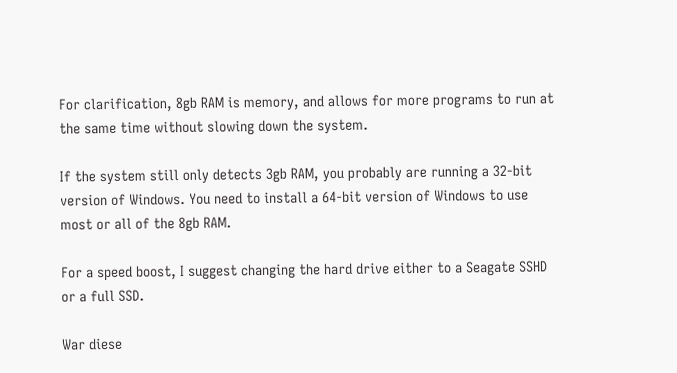For clarification, 8gb RAM is memory, and allows for more programs to run at the same time without slowing down the system.

If the system still only detects 3gb RAM, you probably are running a 32-bit version of Windows. You need to install a 64-bit version of Windows to use most or all of the 8gb RAM.

For a speed boost, I suggest changing the hard drive either to a Seagate SSHD or a full SSD.

War diese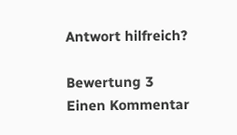Antwort hilfreich?

Bewertung 3
Einen Kommentar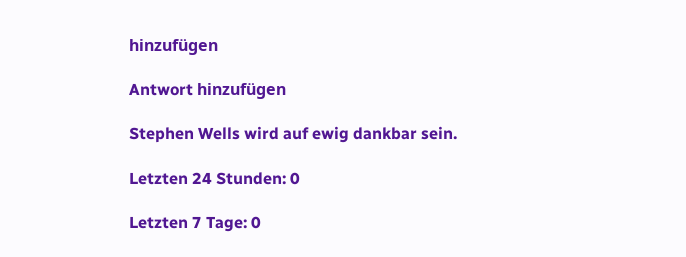hinzufügen

Antwort hinzufügen

Stephen Wells wird auf ewig dankbar sein.

Letzten 24 Stunden: 0

Letzten 7 Tage: 0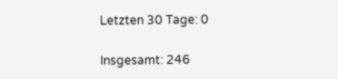Letzten 30 Tage: 0

Insgesamt: 246